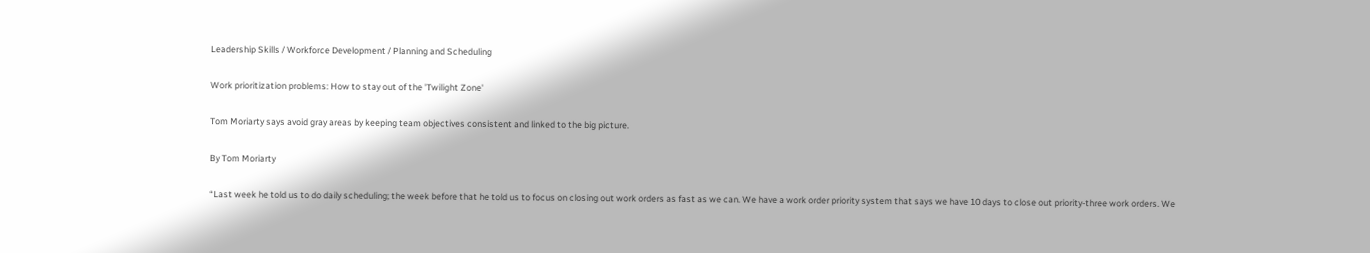Leadership Skills / Workforce Development / Planning and Scheduling

Work prioritization problems: How to stay out of the 'Twilight Zone'

Tom Moriarty says avoid gray areas by keeping team objectives consistent and linked to the big picture.

By Tom Moriarty

“Last week he told us to do daily scheduling; the week before that he told us to focus on closing out work orders as fast as we can. We have a work order priority system that says we have 10 days to close out priority-three work orders. We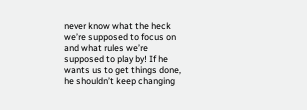never know what the heck we’re supposed to focus on and what rules we’re supposed to play by! If he wants us to get things done, he shouldn’t keep changing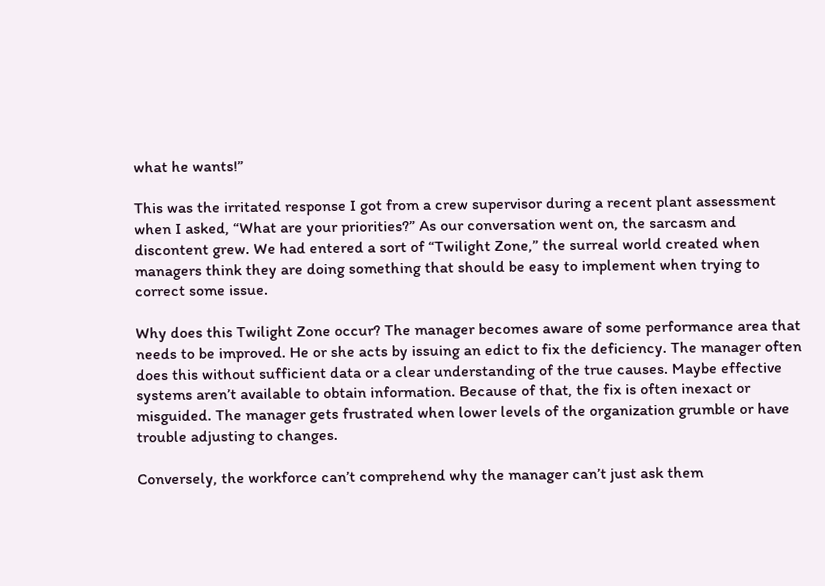what he wants!”

This was the irritated response I got from a crew supervisor during a recent plant assessment when I asked, “What are your priorities?” As our conversation went on, the sarcasm and discontent grew. We had entered a sort of “Twilight Zone,” the surreal world created when managers think they are doing something that should be easy to implement when trying to correct some issue.

Why does this Twilight Zone occur? The manager becomes aware of some performance area that needs to be improved. He or she acts by issuing an edict to fix the deficiency. The manager often does this without sufficient data or a clear understanding of the true causes. Maybe effective systems aren’t available to obtain information. Because of that, the fix is often inexact or misguided. The manager gets frustrated when lower levels of the organization grumble or have trouble adjusting to changes.

Conversely, the workforce can’t comprehend why the manager can’t just ask them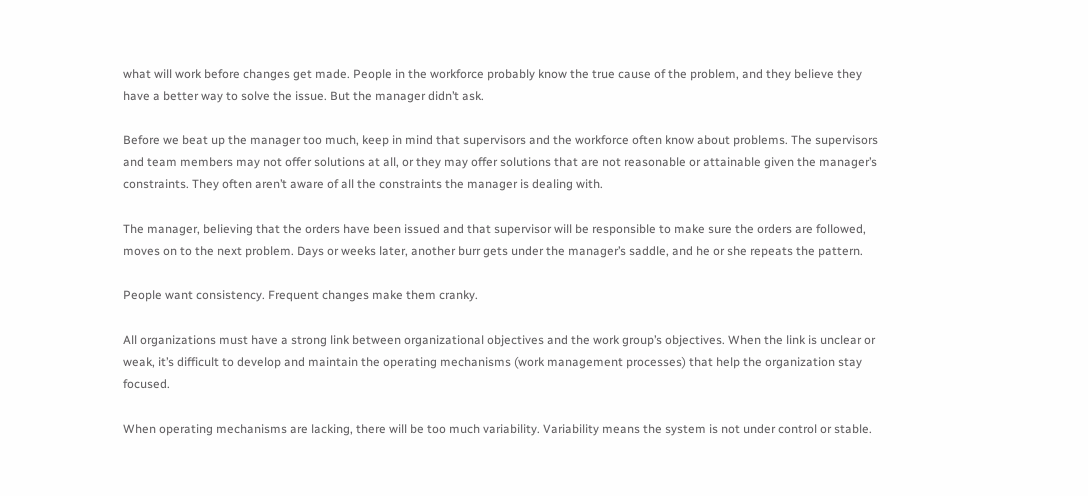what will work before changes get made. People in the workforce probably know the true cause of the problem, and they believe they have a better way to solve the issue. But the manager didn’t ask.

Before we beat up the manager too much, keep in mind that supervisors and the workforce often know about problems. The supervisors and team members may not offer solutions at all, or they may offer solutions that are not reasonable or attainable given the manager’s constraints. They often aren’t aware of all the constraints the manager is dealing with.

The manager, believing that the orders have been issued and that supervisor will be responsible to make sure the orders are followed, moves on to the next problem. Days or weeks later, another burr gets under the manager’s saddle, and he or she repeats the pattern.

People want consistency. Frequent changes make them cranky.

All organizations must have a strong link between organizational objectives and the work group’s objectives. When the link is unclear or weak, it’s difficult to develop and maintain the operating mechanisms (work management processes) that help the organization stay focused.

When operating mechanisms are lacking, there will be too much variability. Variability means the system is not under control or stable.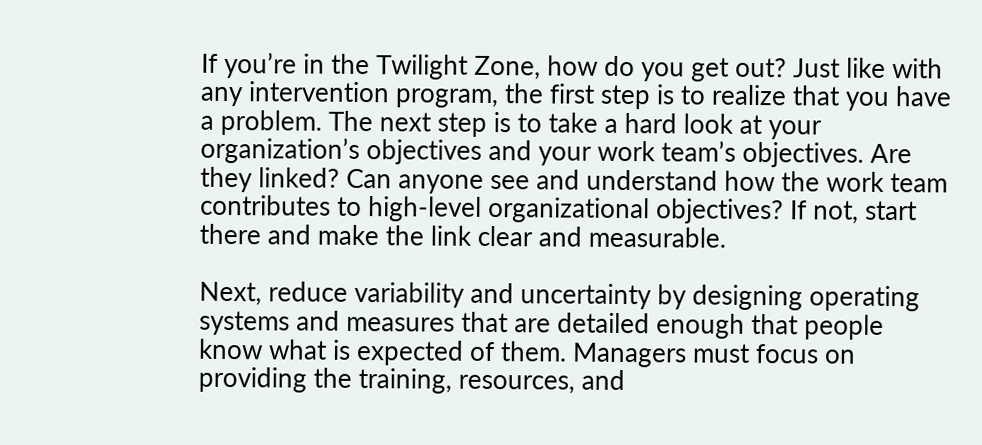If you’re in the Twilight Zone, how do you get out? Just like with any intervention program, the first step is to realize that you have a problem. The next step is to take a hard look at your organization’s objectives and your work team’s objectives. Are they linked? Can anyone see and understand how the work team contributes to high-level organizational objectives? If not, start there and make the link clear and measurable.

Next, reduce variability and uncertainty by designing operating systems and measures that are detailed enough that people know what is expected of them. Managers must focus on providing the training, resources, and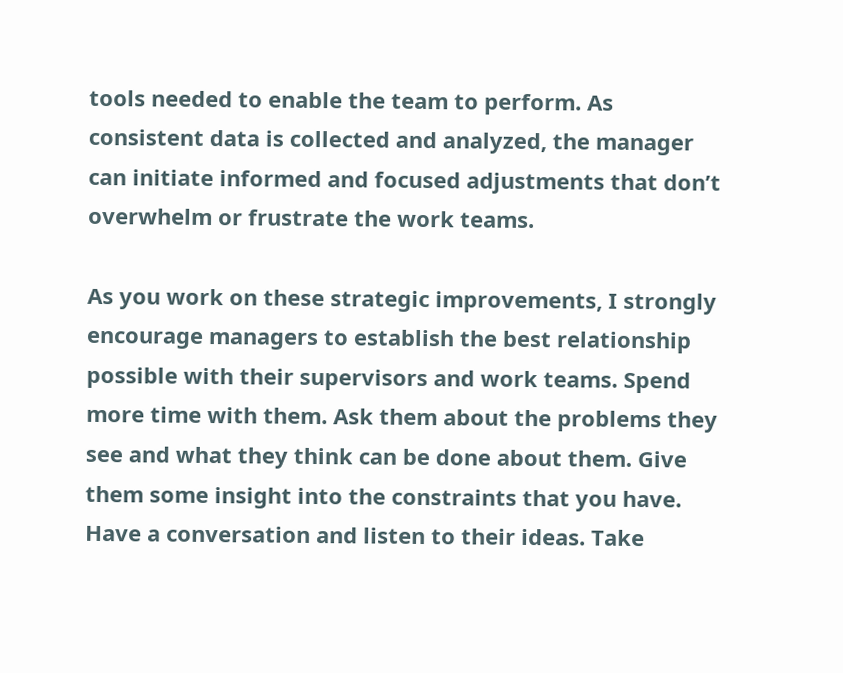tools needed to enable the team to perform. As consistent data is collected and analyzed, the manager can initiate informed and focused adjustments that don’t overwhelm or frustrate the work teams.

As you work on these strategic improvements, I strongly encourage managers to establish the best relationship possible with their supervisors and work teams. Spend more time with them. Ask them about the problems they see and what they think can be done about them. Give them some insight into the constraints that you have. Have a conversation and listen to their ideas. Take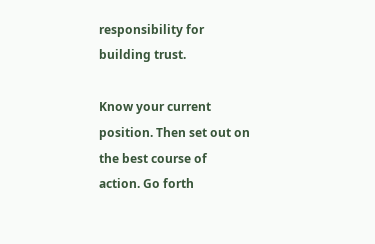responsibility for building trust.

Know your current position. Then set out on the best course of action. Go forth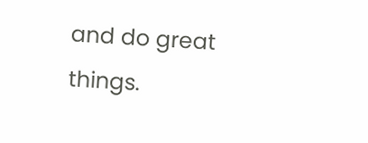and do great things.